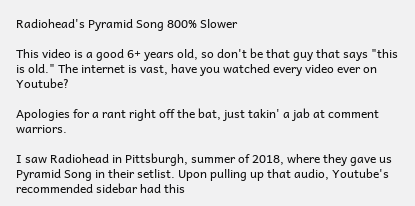Radiohead's Pyramid Song 800% Slower

This video is a good 6+ years old, so don't be that guy that says "this is old." The internet is vast, have you watched every video ever on Youtube?

Apologies for a rant right off the bat, just takin' a jab at comment warriors.

I saw Radiohead in Pittsburgh, summer of 2018, where they gave us Pyramid Song in their setlist. Upon pulling up that audio, Youtube's recommended sidebar had this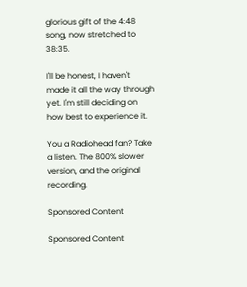glorious gift of the 4:48 song, now stretched to 38:35.

I'll be honest, I haven't made it all the way through yet. I'm still deciding on how best to experience it.

You a Radiohead fan? Take a listen. The 800% slower version, and the original recording.

Sponsored Content

Sponsored Content